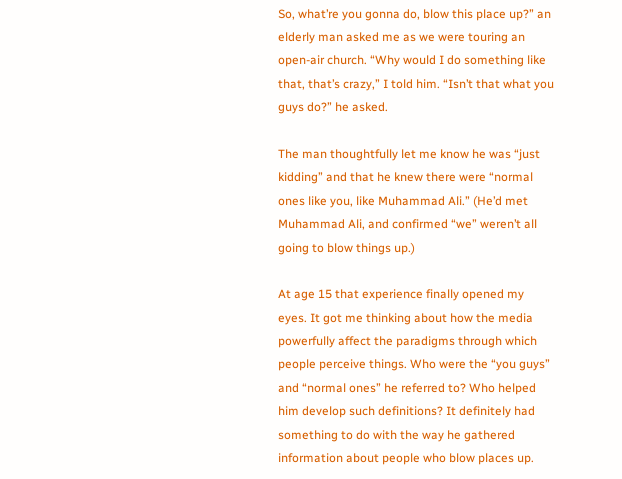So, what’re you gonna do, blow this place up?” an elderly man asked me as we were touring an open-air church. “Why would I do something like that, that’s crazy,” I told him. “Isn’t that what you guys do?” he asked.

The man thoughtfully let me know he was “just kidding” and that he knew there were “normal ones like you, like Muhammad Ali.” (He’d met Muhammad Ali, and confirmed “we” weren’t all going to blow things up.)

At age 15 that experience finally opened my eyes. It got me thinking about how the media powerfully affect the paradigms through which people perceive things. Who were the “you guys” and “normal ones” he referred to? Who helped him develop such definitions? It definitely had something to do with the way he gathered information about people who blow places up.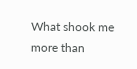What shook me more than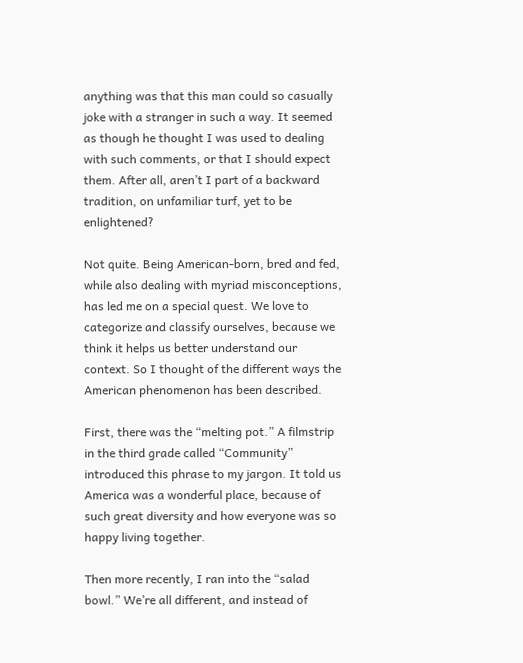anything was that this man could so casually joke with a stranger in such a way. It seemed as though he thought I was used to dealing with such comments, or that I should expect them. After all, aren’t I part of a backward tradition, on unfamiliar turf, yet to be enlightened?

Not quite. Being American-born, bred and fed, while also dealing with myriad misconceptions, has led me on a special quest. We love to categorize and classify ourselves, because we think it helps us better understand our context. So I thought of the different ways the American phenomenon has been described.

First, there was the “melting pot.” A filmstrip in the third grade called “Community” introduced this phrase to my jargon. It told us America was a wonderful place, because of such great diversity and how everyone was so happy living together.

Then more recently, I ran into the “salad bowl.” We’re all different, and instead of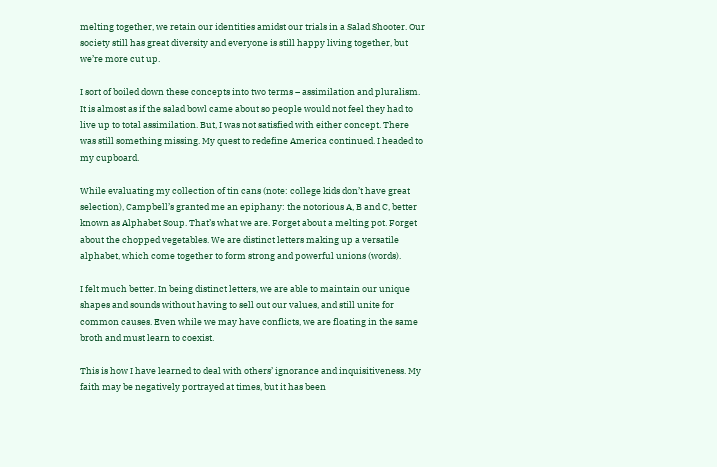melting together, we retain our identities amidst our trials in a Salad Shooter. Our society still has great diversity and everyone is still happy living together, but we’re more cut up.

I sort of boiled down these concepts into two terms – assimilation and pluralism. It is almost as if the salad bowl came about so people would not feel they had to live up to total assimilation. But, I was not satisfied with either concept. There was still something missing. My quest to redefine America continued. I headed to my cupboard.

While evaluating my collection of tin cans (note: college kids don’t have great selection), Campbell’s granted me an epiphany: the notorious A, B and C, better known as Alphabet Soup. That’s what we are. Forget about a melting pot. Forget about the chopped vegetables. We are distinct letters making up a versatile alphabet, which come together to form strong and powerful unions (words).

I felt much better. In being distinct letters, we are able to maintain our unique shapes and sounds without having to sell out our values, and still unite for common causes. Even while we may have conflicts, we are floating in the same broth and must learn to coexist.

This is how I have learned to deal with others’ ignorance and inquisitiveness. My faith may be negatively portrayed at times, but it has been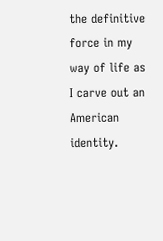the definitive force in my way of life as I carve out an American identity.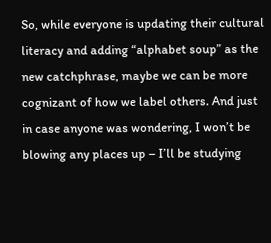So, while everyone is updating their cultural literacy and adding “alphabet soup” as the new catchphrase, maybe we can be more cognizant of how we label others. And just in case anyone was wondering, I won’t be blowing any places up – I’ll be studying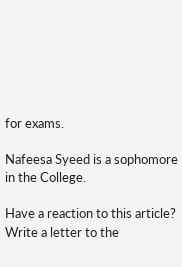for exams.

Nafeesa Syeed is a sophomore in the College.

Have a reaction to this article? Write a letter to the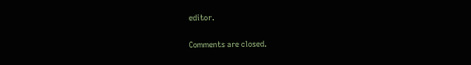editor.

Comments are closed.